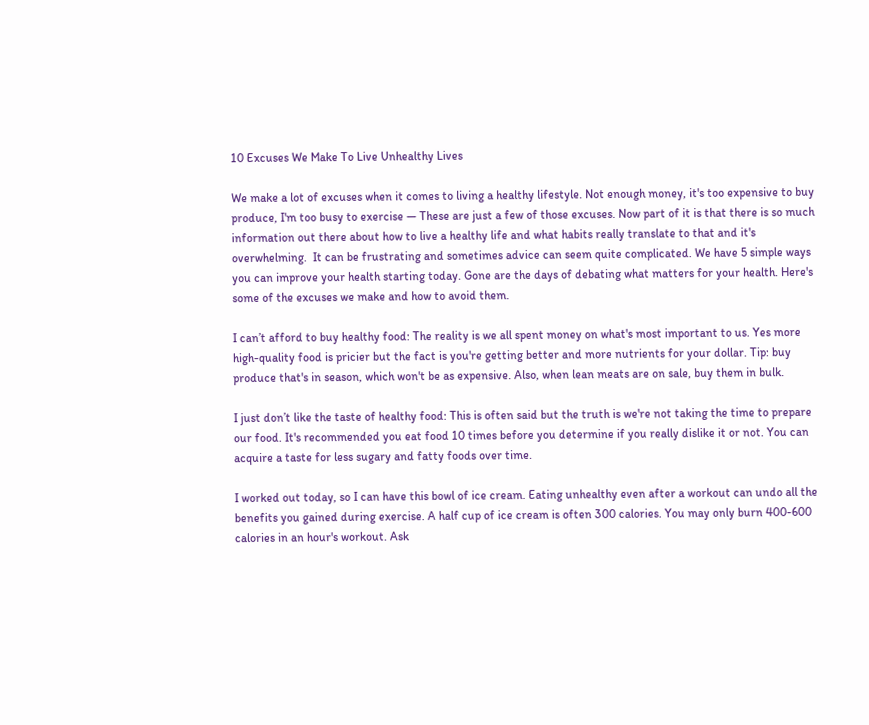10 Excuses We Make To Live Unhealthy Lives

We make a lot of excuses when it comes to living a healthy lifestyle. Not enough money, it's too expensive to buy produce, I'm too busy to exercise — These are just a few of those excuses. Now part of it is that there is so much information out there about how to live a healthy life and what habits really translate to that and it's overwhelming.  It can be frustrating and sometimes advice can seem quite complicated. We have 5 simple ways you can improve your health starting today. Gone are the days of debating what matters for your health. Here's some of the excuses we make and how to avoid them.

I can’t afford to buy healthy food: The reality is we all spent money on what's most important to us. Yes more high-quality food is pricier but the fact is you're getting better and more nutrients for your dollar. Tip: buy produce that's in season, which won't be as expensive. Also, when lean meats are on sale, buy them in bulk.

I just don’t like the taste of healthy food: This is often said but the truth is we're not taking the time to prepare our food. It's recommended you eat food 10 times before you determine if you really dislike it or not. You can acquire a taste for less sugary and fatty foods over time.

I worked out today, so I can have this bowl of ice cream. Eating unhealthy even after a workout can undo all the benefits you gained during exercise. A half cup of ice cream is often 300 calories. You may only burn 400-600 calories in an hour's workout. Ask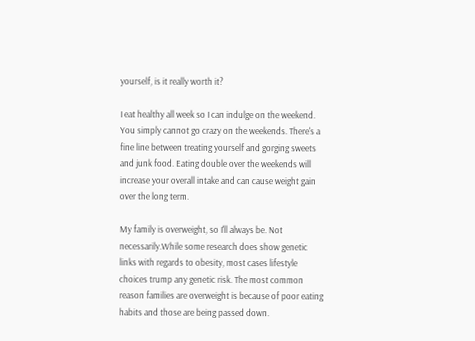yourself, is it really worth it?

I eat healthy all week so I can indulge on the weekend. You simply cannot go crazy on the weekends. There's a fine line between treating yourself and gorging sweets and junk food. Eating double over the weekends will increase your overall intake and can cause weight gain over the long term.

My family is overweight, so I'll always be. Not necessarily.While some research does show genetic links with regards to obesity, most cases lifestyle choices trump any genetic risk. The most common reason families are overweight is because of poor eating habits and those are being passed down.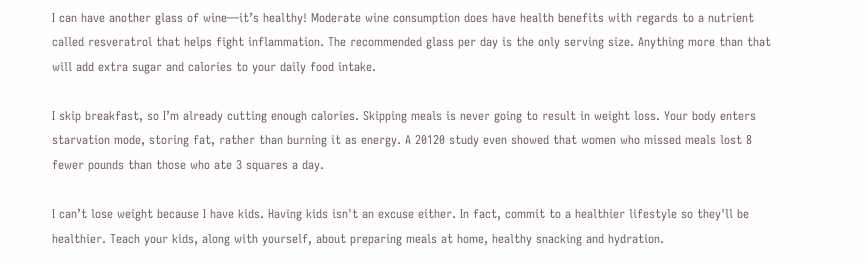I can have another glass of wine—it’s healthy! Moderate wine consumption does have health benefits with regards to a nutrient called resveratrol that helps fight inflammation. The recommended glass per day is the only serving size. Anything more than that will add extra sugar and calories to your daily food intake.

I skip breakfast, so I’m already cutting enough calories. Skipping meals is never going to result in weight loss. Your body enters starvation mode, storing fat, rather than burning it as energy. A 20120 study even showed that women who missed meals lost 8 fewer pounds than those who ate 3 squares a day.

I can’t lose weight because I have kids. Having kids isn't an excuse either. In fact, commit to a healthier lifestyle so they'll be healthier. Teach your kids, along with yourself, about preparing meals at home, healthy snacking and hydration.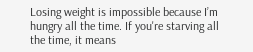Losing weight is impossible because I’m hungry all the time. If you're starving all the time, it means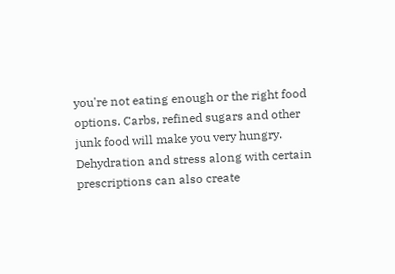you're not eating enough or the right food options. Carbs, refined sugars and other junk food will make you very hungry. Dehydration and stress along with certain prescriptions can also create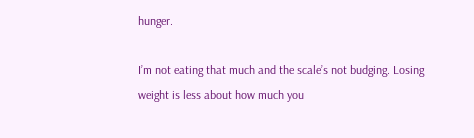hunger.

I’m not eating that much and the scale’s not budging. Losing weight is less about how much you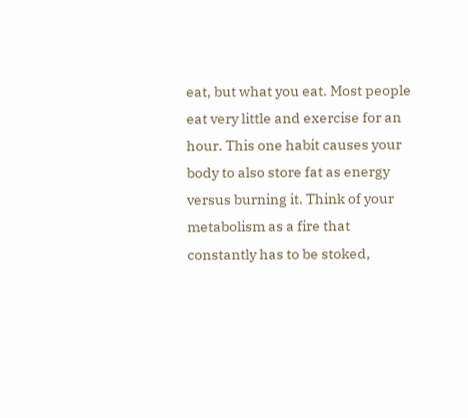eat, but what you eat. Most people eat very little and exercise for an hour. This one habit causes your body to also store fat as energy versus burning it. Think of your metabolism as a fire that constantly has to be stoked,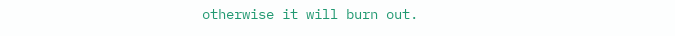otherwise it will burn out.